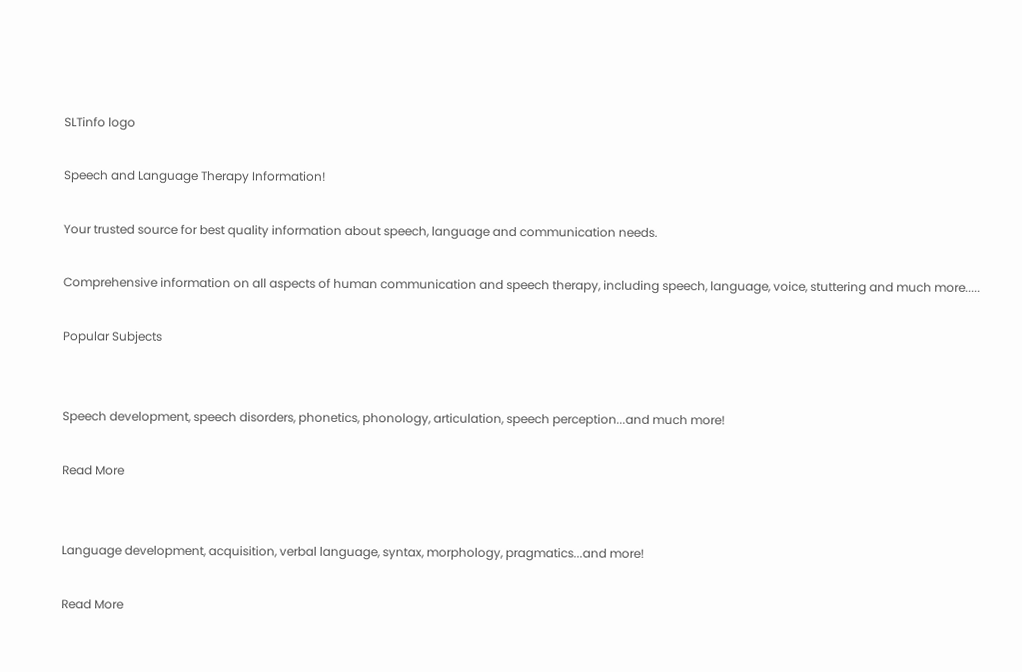SLTinfo logo

Speech and Language Therapy Information!

Your trusted source for best quality information about speech, language and communication needs.

Comprehensive information on all aspects of human communication and speech therapy, including speech, language, voice, stuttering and much more.....

Popular Subjects


Speech development, speech disorders, phonetics, phonology, articulation, speech perception...and much more!

Read More


Language development, acquisition, verbal language, syntax, morphology, pragmatics...and more!

Read More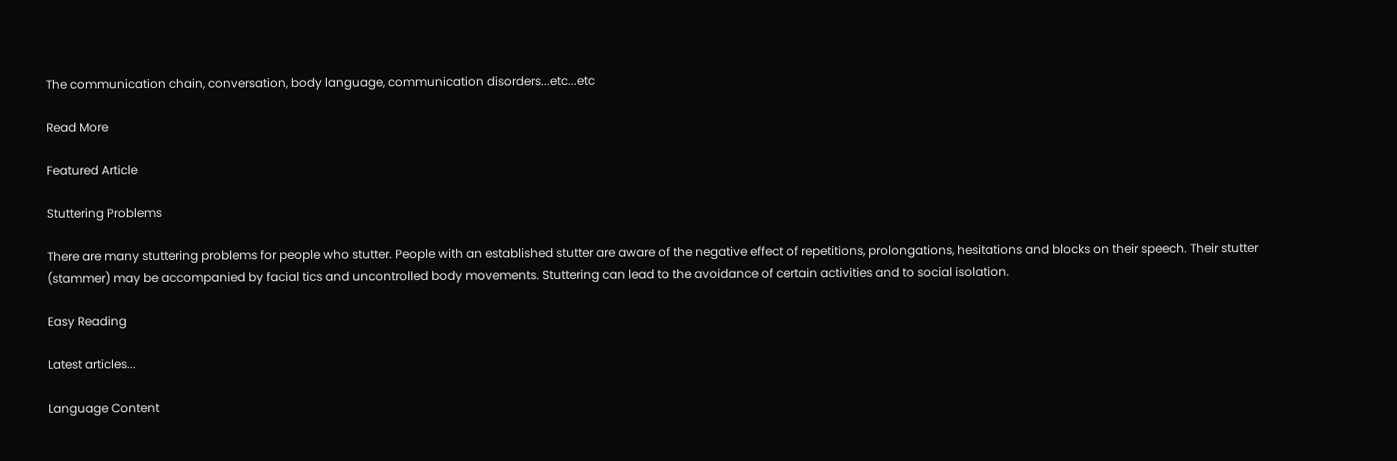The communication chain, conversation, body language, communication disorders...etc...etc

Read More

Featured Article

Stuttering Problems

There are many stuttering problems for people who stutter. People with an established stutter are aware of the negative effect of repetitions, prolongations, hesitations and blocks on their speech. Their stutter (stammer) may be accompanied by facial tics and uncontrolled body movements. Stuttering can lead to the avoidance of certain activities and to social isolation.

Easy Reading

Latest articles...

Language Content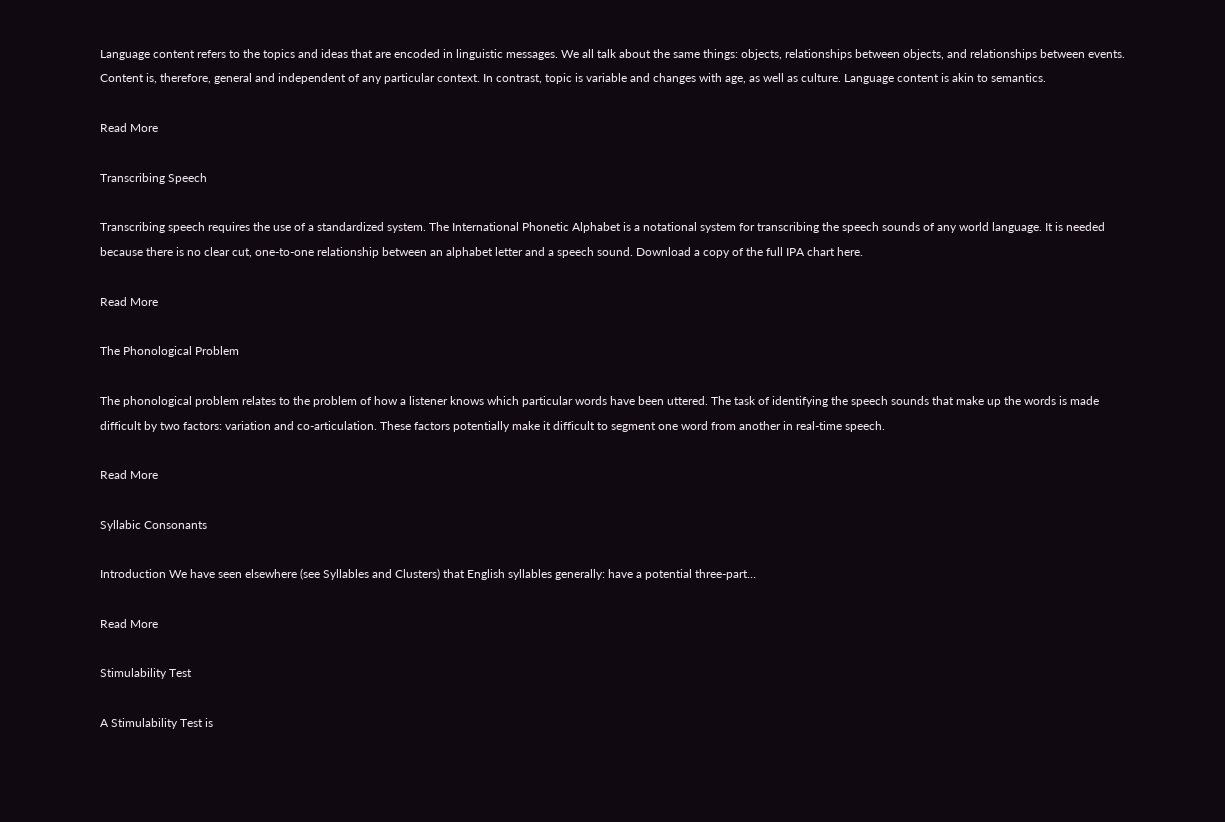Language content refers to the topics and ideas that are encoded in linguistic messages. We all talk about the same things: objects, relationships between objects, and relationships between events. Content is, therefore, general and independent of any particular context. In contrast, topic is variable and changes with age, as well as culture. Language content is akin to semantics.

Read More

Transcribing Speech

Transcribing speech requires the use of a standardized system. The International Phonetic Alphabet is a notational system for transcribing the speech sounds of any world language. It is needed because there is no clear cut, one-to-one relationship between an alphabet letter and a speech sound. Download a copy of the full IPA chart here.

Read More

The Phonological Problem

The phonological problem relates to the problem of how a listener knows which particular words have been uttered. The task of identifying the speech sounds that make up the words is made difficult by two factors: variation and co-articulation. These factors potentially make it difficult to segment one word from another in real-time speech.

Read More

Syllabic Consonants

Introduction We have seen elsewhere (see Syllables and Clusters) that English syllables generally: have a potential three-part…

Read More

Stimulability Test

A Stimulability Test is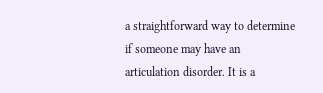a straightforward way to determine if someone may have an articulation disorder. It is a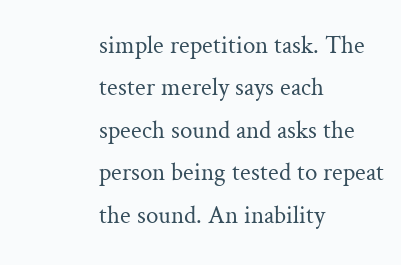simple repetition task. The tester merely says each speech sound and asks the person being tested to repeat the sound. An inability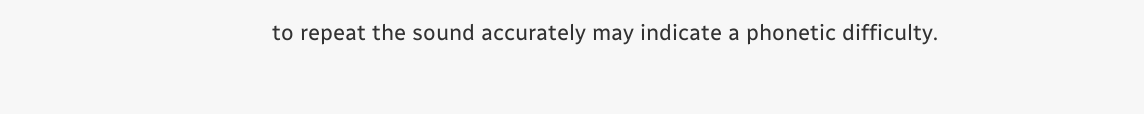to repeat the sound accurately may indicate a phonetic difficulty.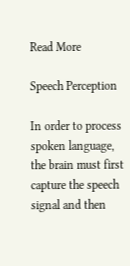Read More

Speech Perception

In order to process spoken language, the brain must first capture the speech signal and then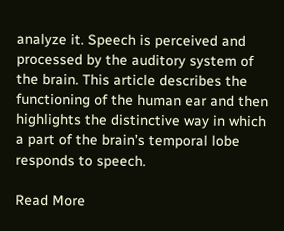analyze it. Speech is perceived and processed by the auditory system of the brain. This article describes the functioning of the human ear and then highlights the distinctive way in which a part of the brain’s temporal lobe responds to speech.

Read More